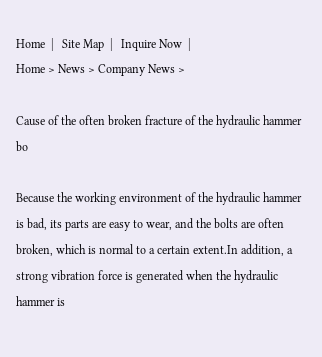Home  |   Site Map  |   Inquire Now  |
Home > News > Company News >

Cause of the often broken fracture of the hydraulic hammer bo

Because the working environment of the hydraulic hammer is bad, its parts are easy to wear, and the bolts are often broken, which is normal to a certain extent.In addition, a strong vibration force is generated when the hydraulic hammer is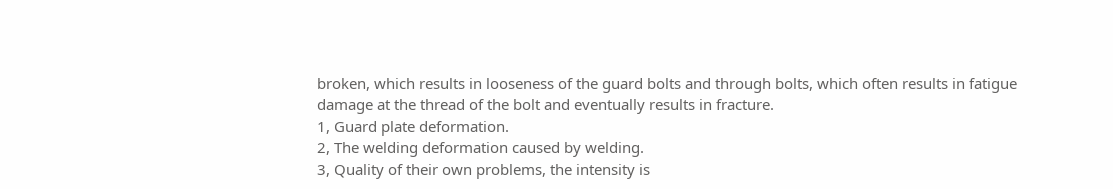broken, which results in looseness of the guard bolts and through bolts, which often results in fatigue damage at the thread of the bolt and eventually results in fracture.
1, Guard plate deformation.
2, The welding deformation caused by welding.
3, Quality of their own problems, the intensity is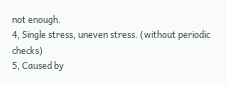not enough.
4, Single stress, uneven stress. (without periodic checks)
5, Caused by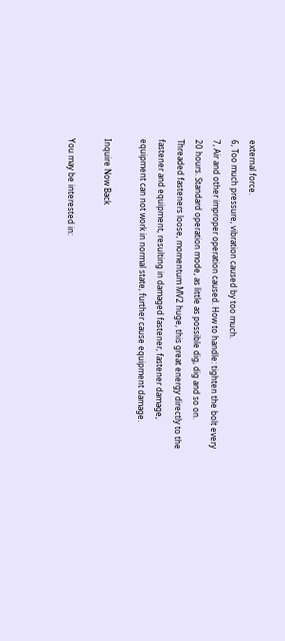external force.
6, Too much pressure, vibration caused by too much.
7, Air and other improper operation caused. How to handle: tighten the bolt every 20 hours. Standard operation mode, as little as possible dig, dig and so on.
Threaded fasteners loose, momentum MV2 huge, this great energy directly to the fastener and equipment, resulting in damaged fastener, fastener damage, equipment can not work in normal state, further cause equipment damage.

Inquire Now Back

You may be interested in: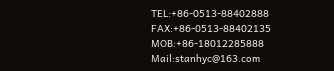TEL:+86-0513-88402888 FAX:+86-0513-88402135 MOB:+86-18012285888 Mail:stanhyc@163.com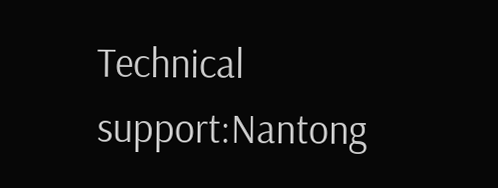Technical support:Nantong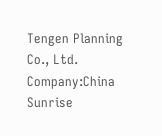Tengen Planning Co., Ltd.
Company:China Sunrise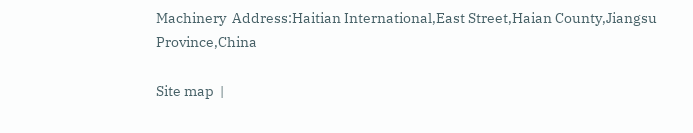Machinery  Address:Haitian International,East Street,Haian County,Jiangsu Province,China

Site map  |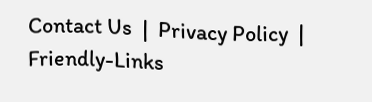Contact Us  |  Privacy Policy  |  Friendly-Links